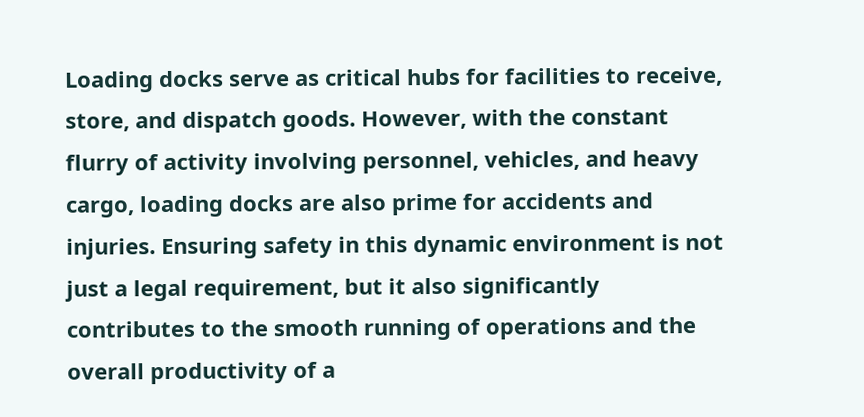Loading docks serve as critical hubs for facilities to receive, store, and dispatch goods. However, with the constant flurry of activity involving personnel, vehicles, and heavy cargo, loading docks are also prime for accidents and injuries. Ensuring safety in this dynamic environment is not just a legal requirement, but it also significantly contributes to the smooth running of operations and the overall productivity of a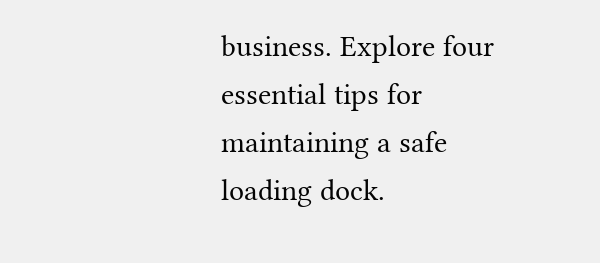business. Explore four essential tips for maintaining a safe loading dock.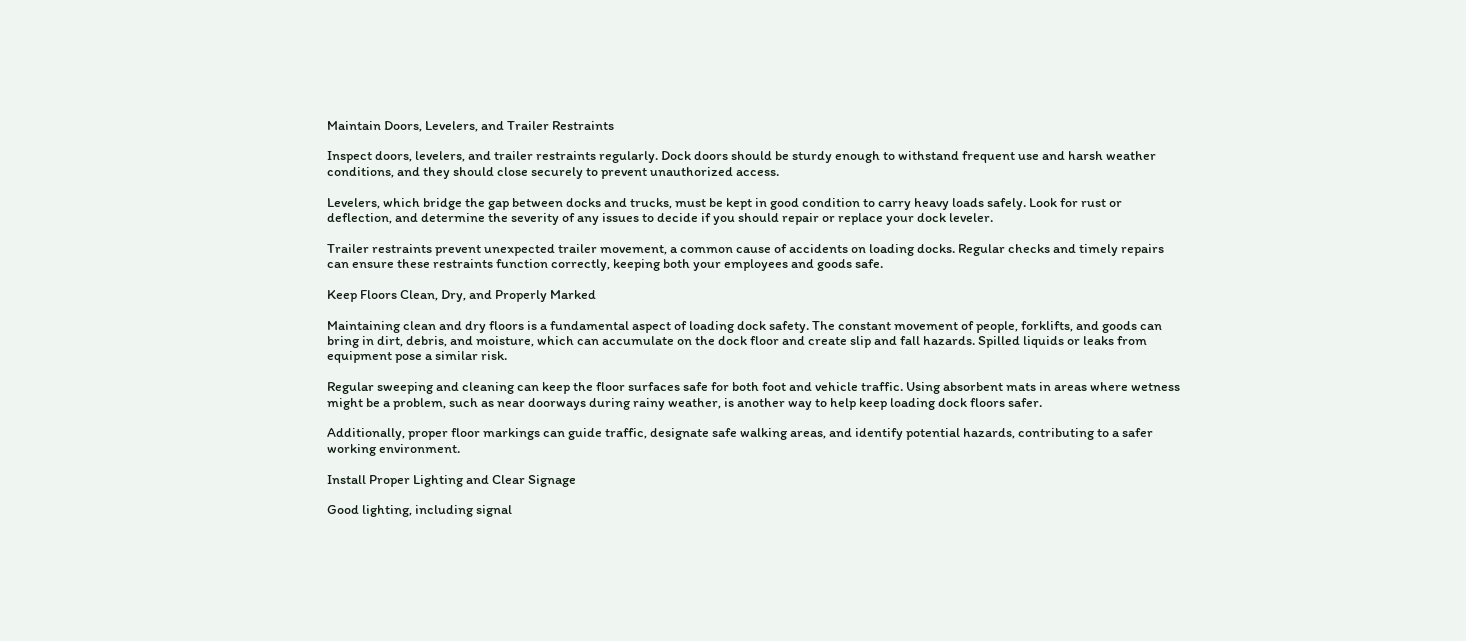Maintain Doors, Levelers, and Trailer Restraints

Inspect doors, levelers, and trailer restraints regularly. Dock doors should be sturdy enough to withstand frequent use and harsh weather conditions, and they should close securely to prevent unauthorized access.

Levelers, which bridge the gap between docks and trucks, must be kept in good condition to carry heavy loads safely. Look for rust or deflection, and determine the severity of any issues to decide if you should repair or replace your dock leveler.

Trailer restraints prevent unexpected trailer movement, a common cause of accidents on loading docks. Regular checks and timely repairs can ensure these restraints function correctly, keeping both your employees and goods safe.

Keep Floors Clean, Dry, and Properly Marked

Maintaining clean and dry floors is a fundamental aspect of loading dock safety. The constant movement of people, forklifts, and goods can bring in dirt, debris, and moisture, which can accumulate on the dock floor and create slip and fall hazards. Spilled liquids or leaks from equipment pose a similar risk.

Regular sweeping and cleaning can keep the floor surfaces safe for both foot and vehicle traffic. Using absorbent mats in areas where wetness might be a problem, such as near doorways during rainy weather, is another way to help keep loading dock floors safer.

Additionally, proper floor markings can guide traffic, designate safe walking areas, and identify potential hazards, contributing to a safer working environment.

Install Proper Lighting and Clear Signage

Good lighting, including signal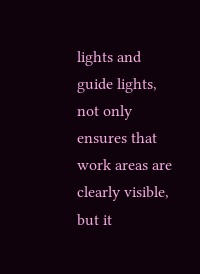lights and guide lights, not only ensures that work areas are clearly visible, but it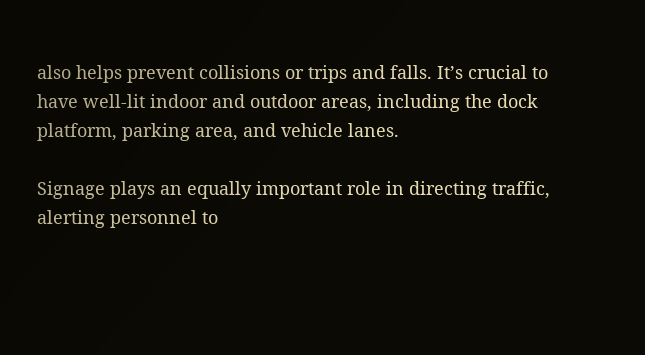also helps prevent collisions or trips and falls. It’s crucial to have well-lit indoor and outdoor areas, including the dock platform, parking area, and vehicle lanes.

Signage plays an equally important role in directing traffic, alerting personnel to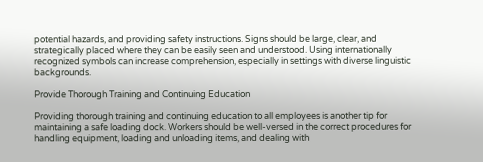potential hazards, and providing safety instructions. Signs should be large, clear, and strategically placed where they can be easily seen and understood. Using internationally recognized symbols can increase comprehension, especially in settings with diverse linguistic backgrounds.

Provide Thorough Training and Continuing Education

Providing thorough training and continuing education to all employees is another tip for maintaining a safe loading dock. Workers should be well-versed in the correct procedures for handling equipment, loading and unloading items, and dealing with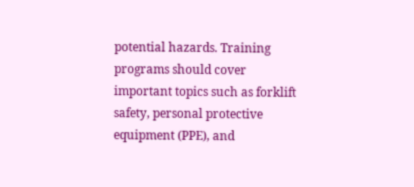potential hazards. Training programs should cover important topics such as forklift safety, personal protective equipment (PPE), and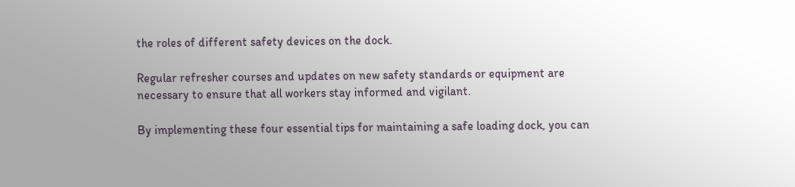the roles of different safety devices on the dock.

Regular refresher courses and updates on new safety standards or equipment are necessary to ensure that all workers stay informed and vigilant.

By implementing these four essential tips for maintaining a safe loading dock, you can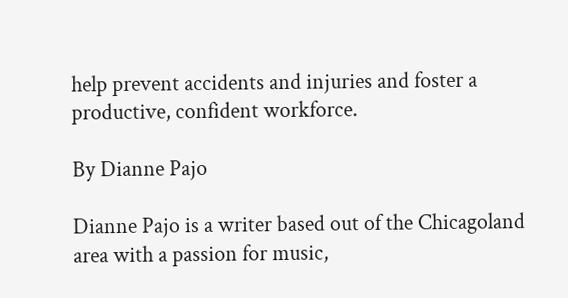help prevent accidents and injuries and foster a productive, confident workforce.

By Dianne Pajo

Dianne Pajo is a writer based out of the Chicagoland area with a passion for music,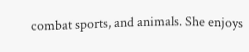combat sports, and animals. She enjoys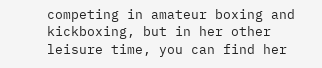competing in amateur boxing and kickboxing, but in her other leisure time, you can find her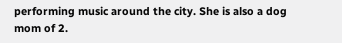performing music around the city. She is also a dog mom of 2.